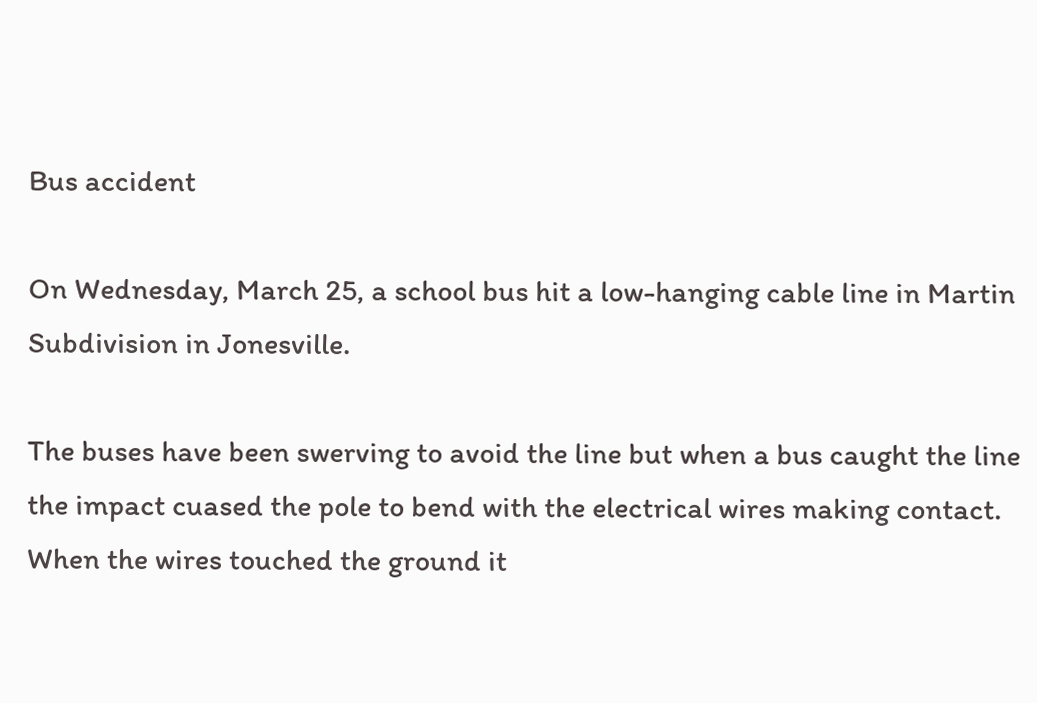Bus accident

On Wednesday, March 25, a school bus hit a low-hanging cable line in Martin Subdivision in Jonesville.

The buses have been swerving to avoid the line but when a bus caught the line the impact cuased the pole to bend with the electrical wires making contact. When the wires touched the ground it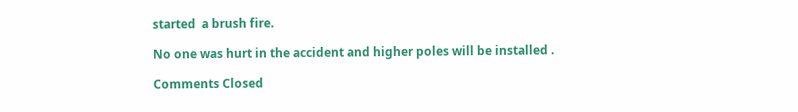started  a brush fire.

No one was hurt in the accident and higher poles will be installed .

Comments Closed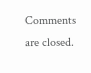Comments are closed.